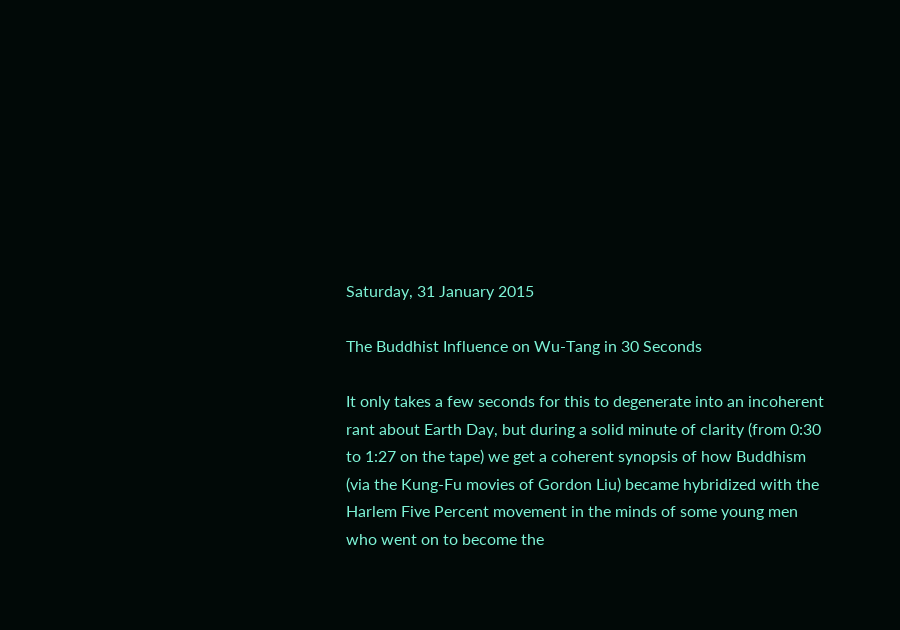Saturday, 31 January 2015

The Buddhist Influence on Wu-Tang in 30 Seconds

It only takes a few seconds for this to degenerate into an incoherent rant about Earth Day, but during a solid minute of clarity (from 0:30 to 1:27 on the tape) we get a coherent synopsis of how Buddhism (via the Kung-Fu movies of Gordon Liu) became hybridized with the Harlem Five Percent movement in the minds of some young men who went on to become the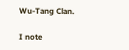Wu-Tang Clan.

I note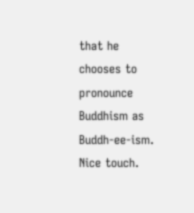that he chooses to pronounce Buddhism as Buddh-ee-ism.  Nice touch.